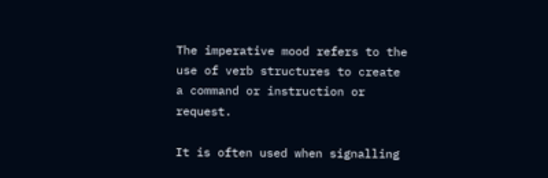The imperative mood refers to the use of verb structures to create a command or instruction or request.

It is often used when signalling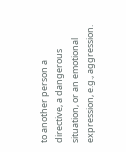to another person a directive, a dangerous situation, or an emotional expression, e.g., aggression.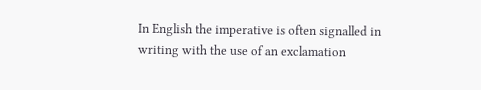In English the imperative is often signalled in writing with the use of an exclamation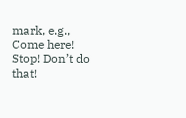mark, e.g., Come here! Stop! Don’t do that!